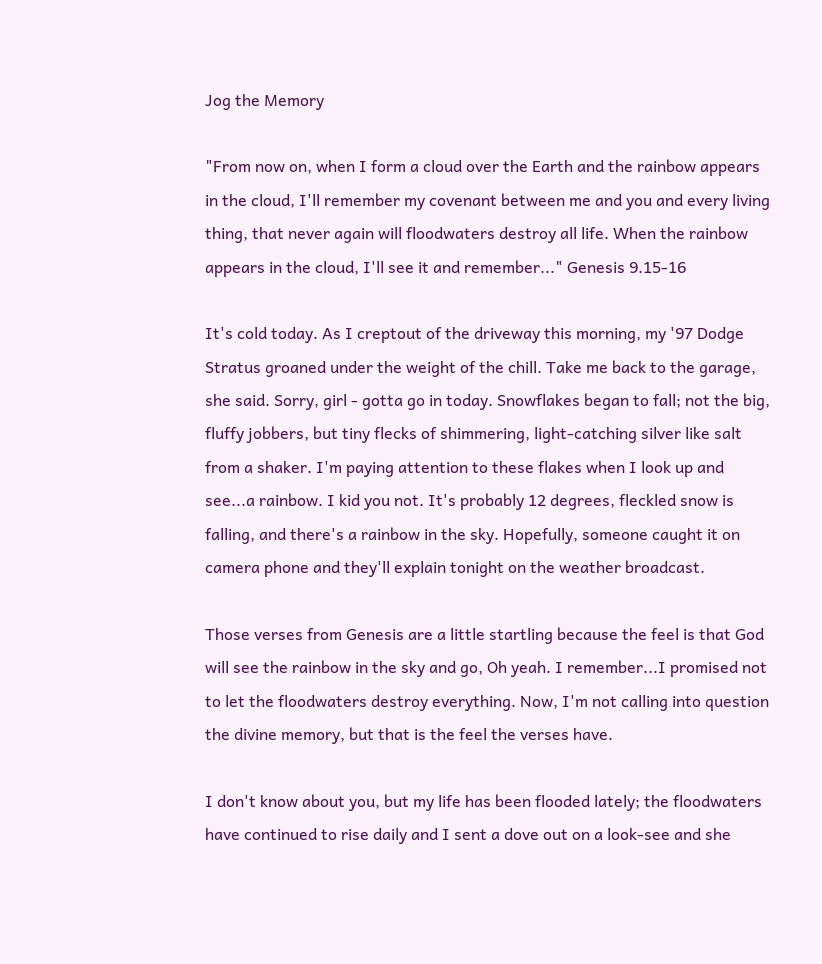Jog the Memory

"From now on, when I form a cloud over the Earth and the rainbow appears in the cloud, I'll remember my covenant between me and you and every living thing, that never again will floodwaters destroy all life. When the rainbow appears in the cloud, I'll see it and remember..." Genesis 9.15-16

It's cold today. As I creptout of the driveway this morning, my '97 Dodge Stratus groaned under the weight of the chill. Take me back to the garage, she said. Sorry, girl - gotta go in today. Snowflakes began to fall; not the big, fluffy jobbers, but tiny flecks of shimmering, light-catching silver like salt from a shaker. I'm paying attention to these flakes when I look up and see...a rainbow. I kid you not. It's probably 12 degrees, fleckled snow is falling, and there's a rainbow in the sky. Hopefully, someone caught it on camera phone and they'll explain tonight on the weather broadcast.

Those verses from Genesis are a little startling because the feel is that God will see the rainbow in the sky and go, Oh yeah. I remember...I promised not to let the floodwaters destroy everything. Now, I'm not calling into question the divine memory, but that is the feel the verses have.

I don't know about you, but my life has been flooded lately; the floodwaters have continued to rise daily and I sent a dove out on a look-see and she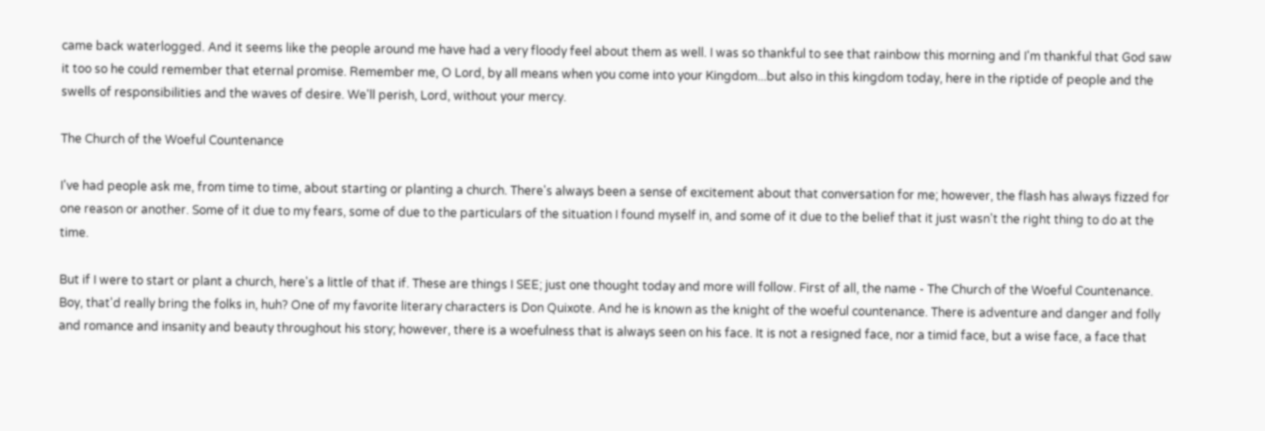came back waterlogged. And it seems like the people around me have had a very floody feel about them as well. I was so thankful to see that rainbow this morning and I'm thankful that God saw it too so he could remember that eternal promise. Remember me, O Lord, by all means when you come into your Kingdom...but also in this kingdom today, here in the riptide of people and the swells of responsibilities and the waves of desire. We'll perish, Lord, without your mercy.

The Church of the Woeful Countenance

I've had people ask me, from time to time, about starting or planting a church. There's always been a sense of excitement about that conversation for me; however, the flash has always fizzed for one reason or another. Some of it due to my fears, some of due to the particulars of the situation I found myself in, and some of it due to the belief that it just wasn't the right thing to do at the time.

But if I were to start or plant a church, here's a little of that if. These are things I SEE; just one thought today and more will follow. First of all, the name - The Church of the Woeful Countenance. Boy, that'd really bring the folks in, huh? One of my favorite literary characters is Don Quixote. And he is known as the knight of the woeful countenance. There is adventure and danger and folly and romance and insanity and beauty throughout his story; however, there is a woefulness that is always seen on his face. It is not a resigned face, nor a timid face, but a wise face, a face that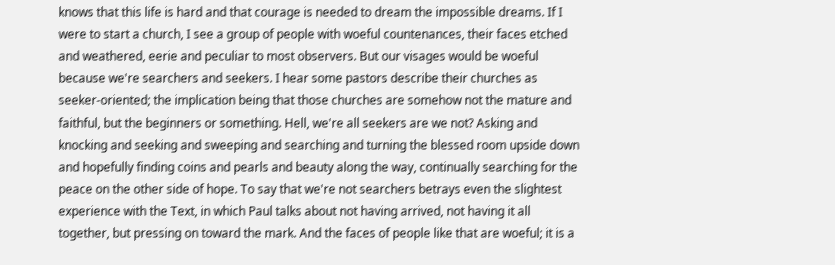knows that this life is hard and that courage is needed to dream the impossible dreams. If I were to start a church, I see a group of people with woeful countenances, their faces etched and weathered, eerie and peculiar to most observers. But our visages would be woeful because we're searchers and seekers. I hear some pastors describe their churches as seeker-oriented; the implication being that those churches are somehow not the mature and faithful, but the beginners or something. Hell, we're all seekers are we not? Asking and knocking and seeking and sweeping and searching and turning the blessed room upside down and hopefully finding coins and pearls and beauty along the way, continually searching for the peace on the other side of hope. To say that we're not searchers betrays even the slightest experience with the Text, in which Paul talks about not having arrived, not having it all together, but pressing on toward the mark. And the faces of people like that are woeful; it is a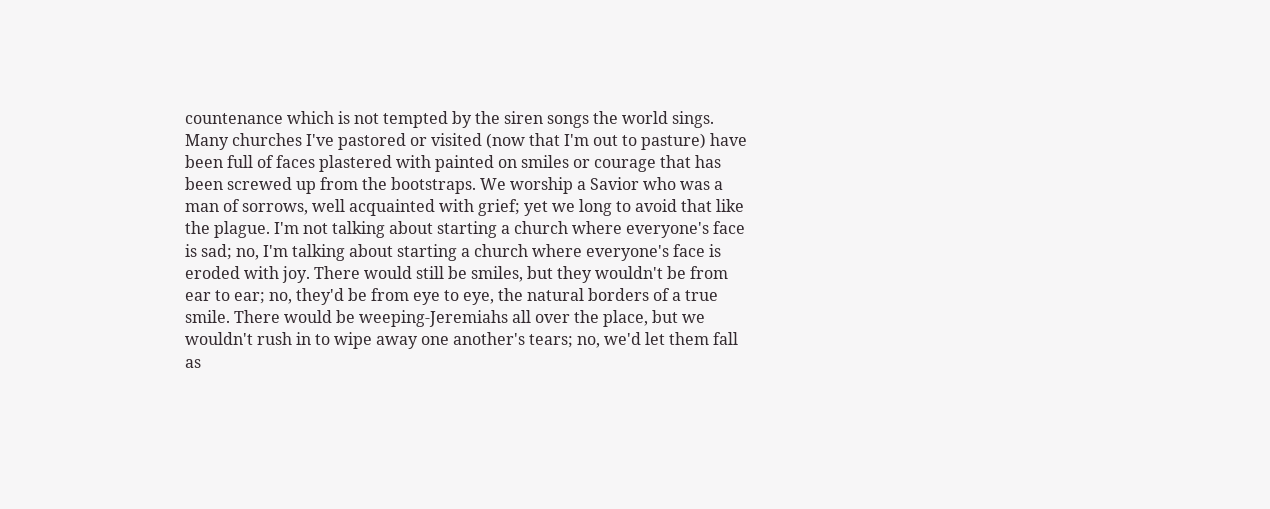countenance which is not tempted by the siren songs the world sings. Many churches I've pastored or visited (now that I'm out to pasture) have been full of faces plastered with painted on smiles or courage that has been screwed up from the bootstraps. We worship a Savior who was a man of sorrows, well acquainted with grief; yet we long to avoid that like the plague. I'm not talking about starting a church where everyone's face is sad; no, I'm talking about starting a church where everyone's face is eroded with joy. There would still be smiles, but they wouldn't be from ear to ear; no, they'd be from eye to eye, the natural borders of a true smile. There would be weeping-Jeremiahs all over the place, but we wouldn't rush in to wipe away one another's tears; no, we'd let them fall as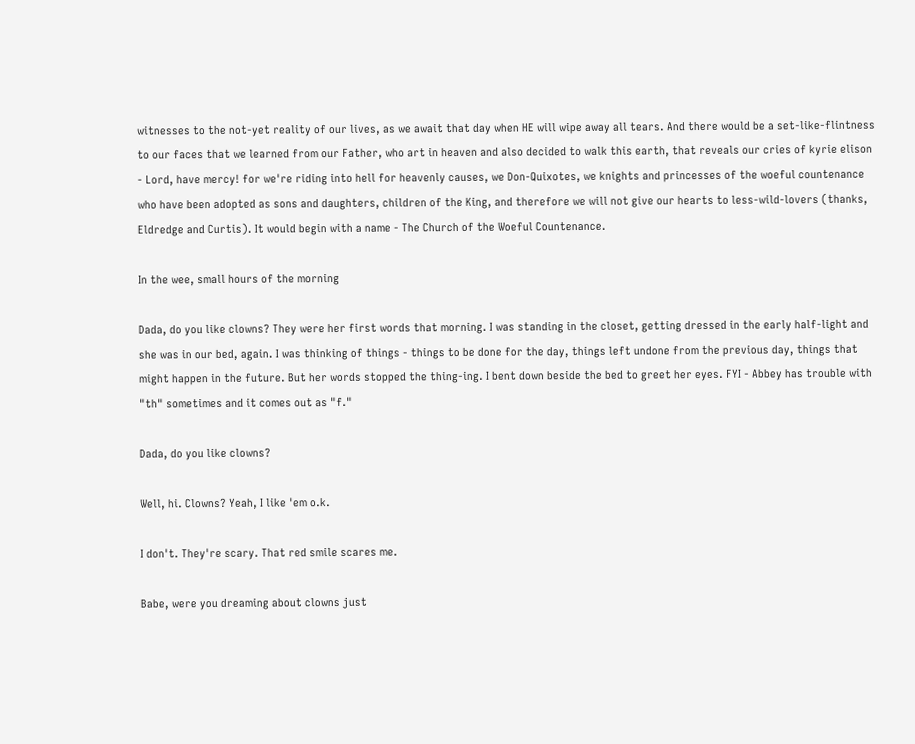witnesses to the not-yet reality of our lives, as we await that day when HE will wipe away all tears. And there would be a set-like-flintness to our faces that we learned from our Father, who art in heaven and also decided to walk this earth, that reveals our cries of kyrie elison - Lord, have mercy! for we're riding into hell for heavenly causes, we Don-Quixotes, we knights and princesses of the woeful countenance who have been adopted as sons and daughters, children of the King, and therefore we will not give our hearts to less-wild-lovers (thanks, Eldredge and Curtis). It would begin with a name - The Church of the Woeful Countenance.

In the wee, small hours of the morning

Dada, do you like clowns? They were her first words that morning. I was standing in the closet, getting dressed in the early half-light and she was in our bed, again. I was thinking of things - things to be done for the day, things left undone from the previous day, things that might happen in the future. But her words stopped the thing-ing. I bent down beside the bed to greet her eyes. FYI - Abbey has trouble with "th" sometimes and it comes out as "f."

Dada, do you like clowns?

Well, hi. Clowns? Yeah, I like 'em o.k.

I don't. They're scary. That red smile scares me.

Babe, were you dreaming about clowns just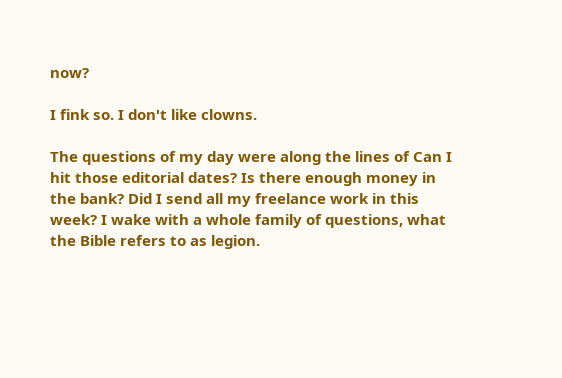now?

I fink so. I don't like clowns.

The questions of my day were along the lines of Can I hit those editorial dates? Is there enough money in the bank? Did I send all my freelance work in this week? I wake with a whole family of questions, what the Bible refers to as legion.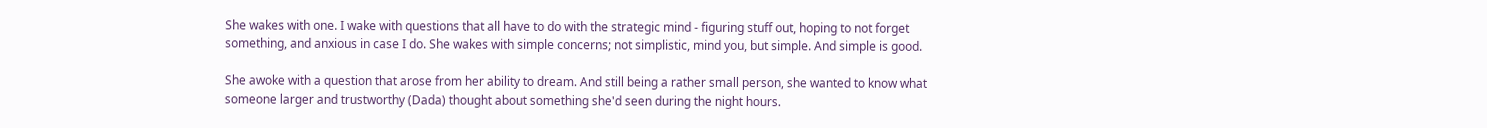She wakes with one. I wake with questions that all have to do with the strategic mind - figuring stuff out, hoping to not forget something, and anxious in case I do. She wakes with simple concerns; not simplistic, mind you, but simple. And simple is good.

She awoke with a question that arose from her ability to dream. And still being a rather small person, she wanted to know what someone larger and trustworthy (Dada) thought about something she'd seen during the night hours.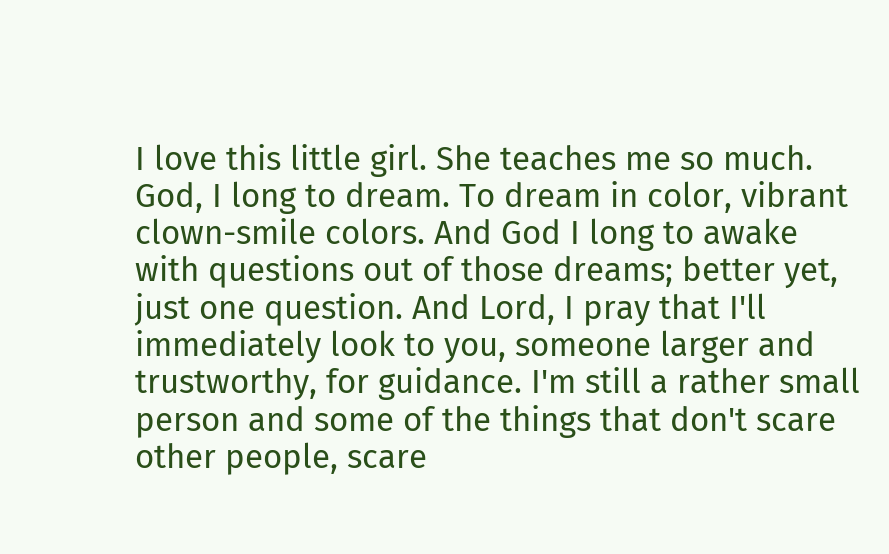I love this little girl. She teaches me so much. God, I long to dream. To dream in color, vibrant clown-smile colors. And God I long to awake with questions out of those dreams; better yet, just one question. And Lord, I pray that I'll immediately look to you, someone larger and trustworthy, for guidance. I'm still a rather small person and some of the things that don't scare other people, scare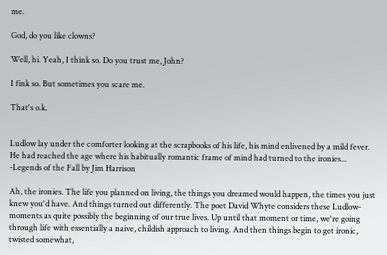me.

God, do you like clowns?

Well, hi. Yeah, I think so. Do you trust me, John?

I fink so. But sometimes you scare me.

That's o.k.


Ludlow lay under the comforter looking at the scrapbooks of his life, his mind enlivened by a mild fever. He had reached the age where his habitually romantic frame of mind had turned to the ironies...
-Legends of the Fall by Jim Harrison

Ah, the ironies. The life you planned on living, the things you dreamed would happen, the times you just knew you'd have. And things turned out differently. The poet David Whyte considers these Ludlow-moments as quite possibly the beginning of our true lives. Up until that moment or time, we're going through life with essentially a naive, childish approach to living. And then things begin to get ironic, twisted somewhat,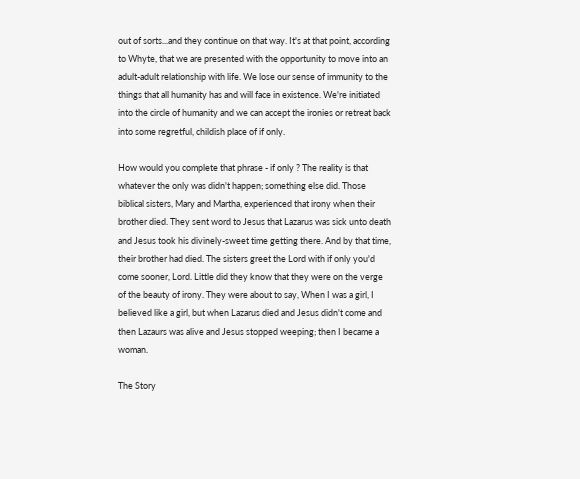out of sorts...and they continue on that way. It's at that point, according to Whyte, that we are presented with the opportunity to move into an adult-adult relationship with life. We lose our sense of immunity to the things that all humanity has and will face in existence. We're initiated into the circle of humanity and we can accept the ironies or retreat back into some regretful, childish place of if only.

How would you complete that phrase - if only ? The reality is that whatever the only was didn't happen; something else did. Those biblical sisters, Mary and Martha, experienced that irony when their brother died. They sent word to Jesus that Lazarus was sick unto death and Jesus took his divinely-sweet time getting there. And by that time, their brother had died. The sisters greet the Lord with if only you'd come sooner, Lord. Little did they know that they were on the verge of the beauty of irony. They were about to say, When I was a girl, I believed like a girl, but when Lazarus died and Jesus didn't come and then Lazaurs was alive and Jesus stopped weeping; then I became a woman.

The Story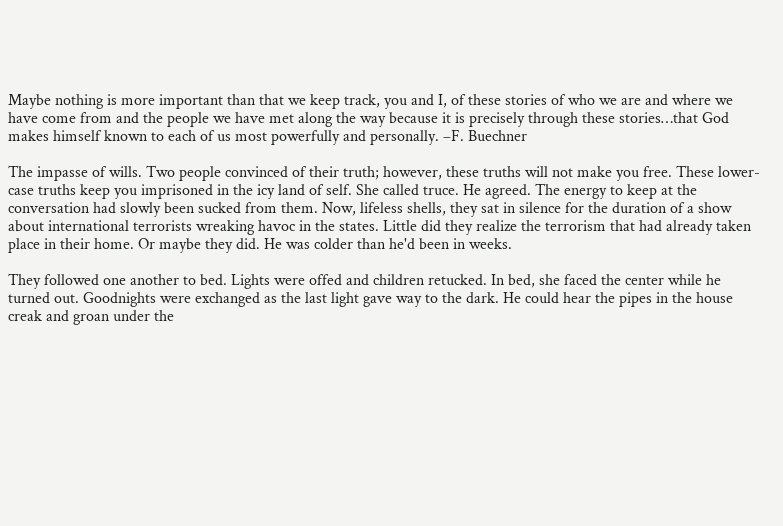Maybe nothing is more important than that we keep track, you and I, of these stories of who we are and where we have come from and the people we have met along the way because it is precisely through these stories…that God makes himself known to each of us most powerfully and personally. –F. Buechner

The impasse of wills. Two people convinced of their truth; however, these truths will not make you free. These lower-case truths keep you imprisoned in the icy land of self. She called truce. He agreed. The energy to keep at the conversation had slowly been sucked from them. Now, lifeless shells, they sat in silence for the duration of a show about international terrorists wreaking havoc in the states. Little did they realize the terrorism that had already taken place in their home. Or maybe they did. He was colder than he'd been in weeks.

They followed one another to bed. Lights were offed and children retucked. In bed, she faced the center while he turned out. Goodnights were exchanged as the last light gave way to the dark. He could hear the pipes in the house creak and groan under the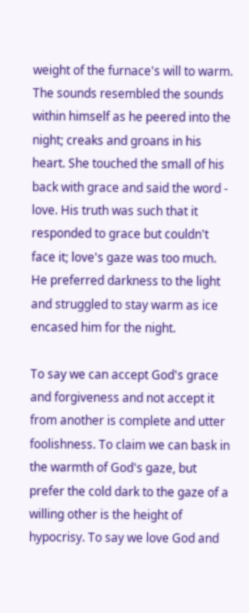weight of the furnace's will to warm. The sounds resembled the sounds within himself as he peered into the night; creaks and groans in his heart. She touched the small of his back with grace and said the word - love. His truth was such that it responded to grace but couldn't face it; love's gaze was too much. He preferred darkness to the light and struggled to stay warm as ice encased him for the night.

To say we can accept God's grace and forgiveness and not accept it from another is complete and utter foolishness. To claim we can bask in the warmth of God's gaze, but prefer the cold dark to the gaze of a willing other is the height of hypocrisy. To say we love God and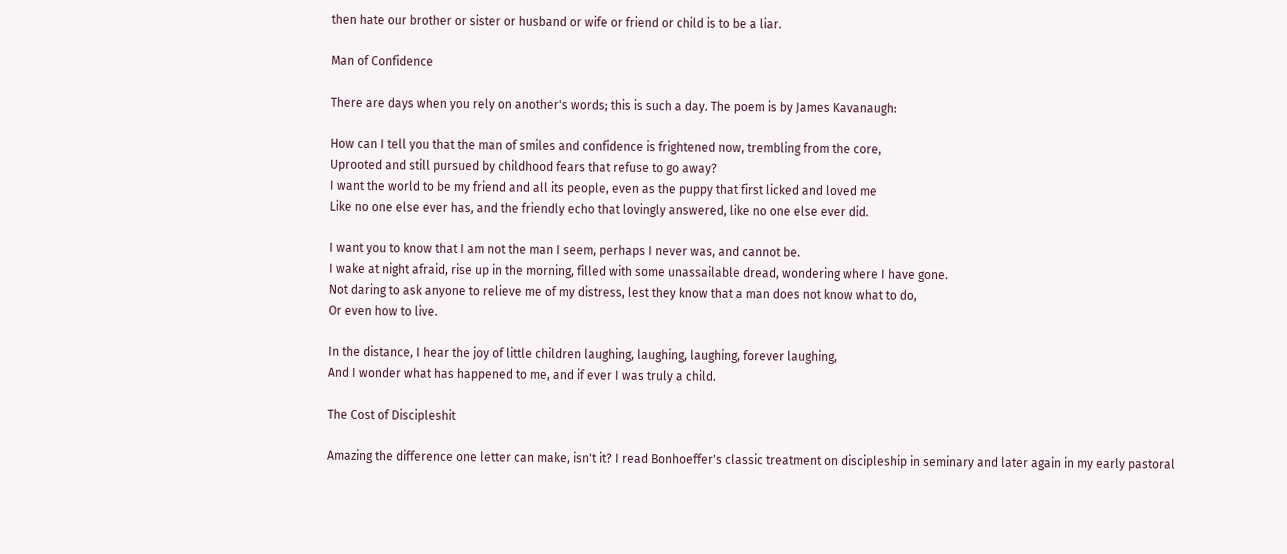then hate our brother or sister or husband or wife or friend or child is to be a liar.

Man of Confidence

There are days when you rely on another's words; this is such a day. The poem is by James Kavanaugh:

How can I tell you that the man of smiles and confidence is frightened now, trembling from the core,
Uprooted and still pursued by childhood fears that refuse to go away?
I want the world to be my friend and all its people, even as the puppy that first licked and loved me
Like no one else ever has, and the friendly echo that lovingly answered, like no one else ever did.

I want you to know that I am not the man I seem, perhaps I never was, and cannot be.
I wake at night afraid, rise up in the morning, filled with some unassailable dread, wondering where I have gone.
Not daring to ask anyone to relieve me of my distress, lest they know that a man does not know what to do,
Or even how to live.

In the distance, I hear the joy of little children laughing, laughing, laughing, forever laughing,
And I wonder what has happened to me, and if ever I was truly a child.

The Cost of Discipleshit

Amazing the difference one letter can make, isn't it? I read Bonhoeffer's classic treatment on discipleship in seminary and later again in my early pastoral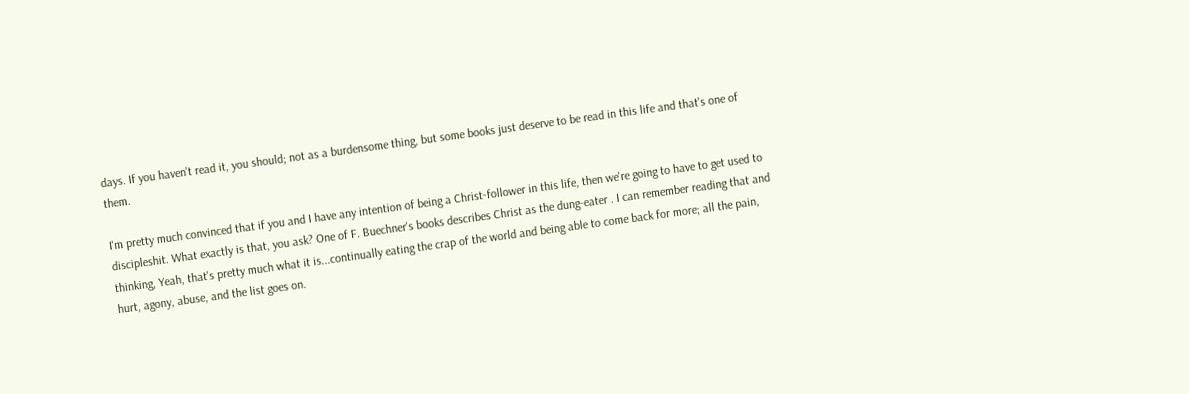days. If you haven't read it, you should; not as a burdensome thing, but some books just deserve to be read in this life and that's one of them.

I'm pretty much convinced that if you and I have any intention of being a Christ-follower in this life, then we're going to have to get used to discipleshit. What exactly is that, you ask? One of F. Buechner's books describes Christ as the dung-eater . I can remember reading that and thinking, Yeah, that's pretty much what it is...continually eating the crap of the world and being able to come back for more; all the pain, hurt, agony, abuse, and the list goes on.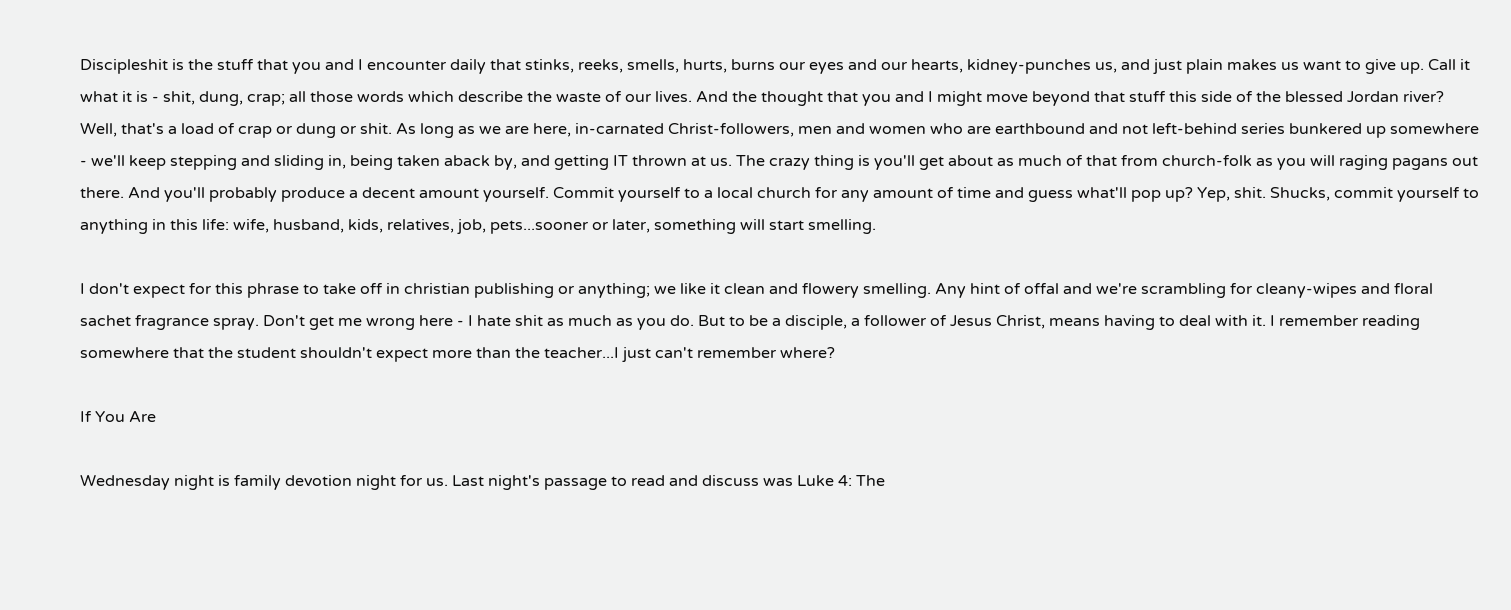Discipleshit is the stuff that you and I encounter daily that stinks, reeks, smells, hurts, burns our eyes and our hearts, kidney-punches us, and just plain makes us want to give up. Call it what it is - shit, dung, crap; all those words which describe the waste of our lives. And the thought that you and I might move beyond that stuff this side of the blessed Jordan river? Well, that's a load of crap or dung or shit. As long as we are here, in-carnated Christ-followers, men and women who are earthbound and not left-behind series bunkered up somewhere - we'll keep stepping and sliding in, being taken aback by, and getting IT thrown at us. The crazy thing is you'll get about as much of that from church-folk as you will raging pagans out there. And you'll probably produce a decent amount yourself. Commit yourself to a local church for any amount of time and guess what'll pop up? Yep, shit. Shucks, commit yourself to anything in this life: wife, husband, kids, relatives, job, pets...sooner or later, something will start smelling.

I don't expect for this phrase to take off in christian publishing or anything; we like it clean and flowery smelling. Any hint of offal and we're scrambling for cleany-wipes and floral sachet fragrance spray. Don't get me wrong here - I hate shit as much as you do. But to be a disciple, a follower of Jesus Christ, means having to deal with it. I remember reading somewhere that the student shouldn't expect more than the teacher...I just can't remember where?

If You Are

Wednesday night is family devotion night for us. Last night's passage to read and discuss was Luke 4: The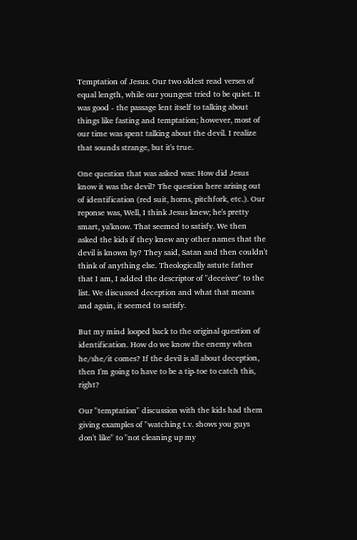Temptation of Jesus. Our two oldest read verses of equal length, while our youngest tried to be quiet. It was good - the passage lent itself to talking about things like fasting and temptation; however, most of our time was spent talking about the devil. I realize that sounds strange, but it's true.

One question that was asked was: How did Jesus know it was the devil? The question here arising out of identification (red suit, horns, pitchfork, etc.). Our reponse was, Well, I think Jesus knew; he's pretty smart, ya'know. That seemed to satisfy. We then asked the kids if they knew any other names that the devil is known by? They said, Satan and then couldn't think of anything else. Theologically astute father that I am, I added the descriptor of "deceiver" to the list. We discussed deception and what that means and again, it seemed to satisfy.

But my mind looped back to the original question of identification. How do we know the enemy when he/she/it comes? If the devil is all about deception, then I'm going to have to be a tip-toe to catch this, right?

Our "temptation" discussion with the kids had them giving examples of "watching t.v. shows you guys don't like" to "not cleaning up my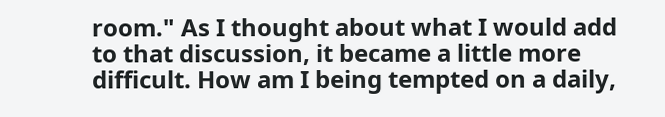room." As I thought about what I would add to that discussion, it became a little more difficult. How am I being tempted on a daily,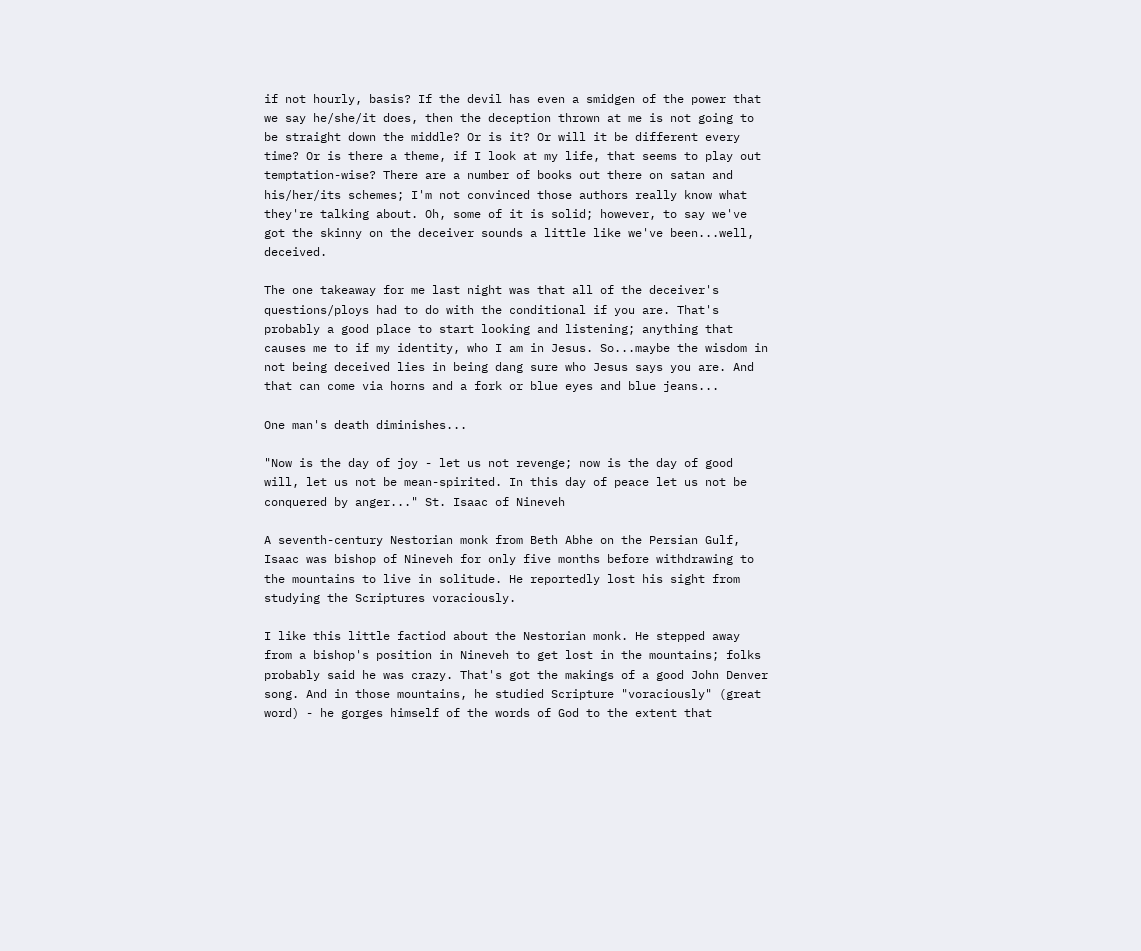if not hourly, basis? If the devil has even a smidgen of the power that we say he/she/it does, then the deception thrown at me is not going to be straight down the middle? Or is it? Or will it be different every time? Or is there a theme, if I look at my life, that seems to play out temptation-wise? There are a number of books out there on satan and his/her/its schemes; I'm not convinced those authors really know what they're talking about. Oh, some of it is solid; however, to say we've got the skinny on the deceiver sounds a little like we've been...well, deceived.

The one takeaway for me last night was that all of the deceiver's questions/ploys had to do with the conditional if you are. That's probably a good place to start looking and listening; anything that causes me to if my identity, who I am in Jesus. So...maybe the wisdom in not being deceived lies in being dang sure who Jesus says you are. And that can come via horns and a fork or blue eyes and blue jeans...

One man's death diminishes...

"Now is the day of joy - let us not revenge; now is the day of good will, let us not be mean-spirited. In this day of peace let us not be conquered by anger..." St. Isaac of Nineveh

A seventh-century Nestorian monk from Beth Abhe on the Persian Gulf, Isaac was bishop of Nineveh for only five months before withdrawing to the mountains to live in solitude. He reportedly lost his sight from studying the Scriptures voraciously.

I like this little factiod about the Nestorian monk. He stepped away from a bishop's position in Nineveh to get lost in the mountains; folks probably said he was crazy. That's got the makings of a good John Denver song. And in those mountains, he studied Scripture "voraciously" (great word) - he gorges himself of the words of God to the extent that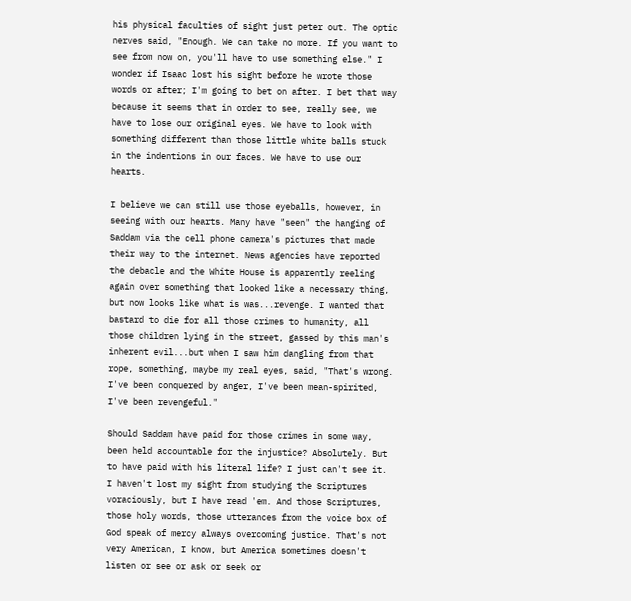his physical faculties of sight just peter out. The optic nerves said, "Enough. We can take no more. If you want to see from now on, you'll have to use something else." I wonder if Isaac lost his sight before he wrote those words or after; I'm going to bet on after. I bet that way because it seems that in order to see, really see, we have to lose our original eyes. We have to look with something different than those little white balls stuck in the indentions in our faces. We have to use our hearts.

I believe we can still use those eyeballs, however, in seeing with our hearts. Many have "seen" the hanging of Saddam via the cell phone camera's pictures that made their way to the internet. News agencies have reported the debacle and the White House is apparently reeling again over something that looked like a necessary thing, but now looks like what is was...revenge. I wanted that bastard to die for all those crimes to humanity, all those children lying in the street, gassed by this man's inherent evil...but when I saw him dangling from that rope, something, maybe my real eyes, said, "That's wrong. I've been conquered by anger, I've been mean-spirited, I've been revengeful."

Should Saddam have paid for those crimes in some way, been held accountable for the injustice? Absolutely. But to have paid with his literal life? I just can't see it. I haven't lost my sight from studying the Scriptures voraciously, but I have read 'em. And those Scriptures, those holy words, those utterances from the voice box of God speak of mercy always overcoming justice. That's not very American, I know, but America sometimes doesn't listen or see or ask or seek or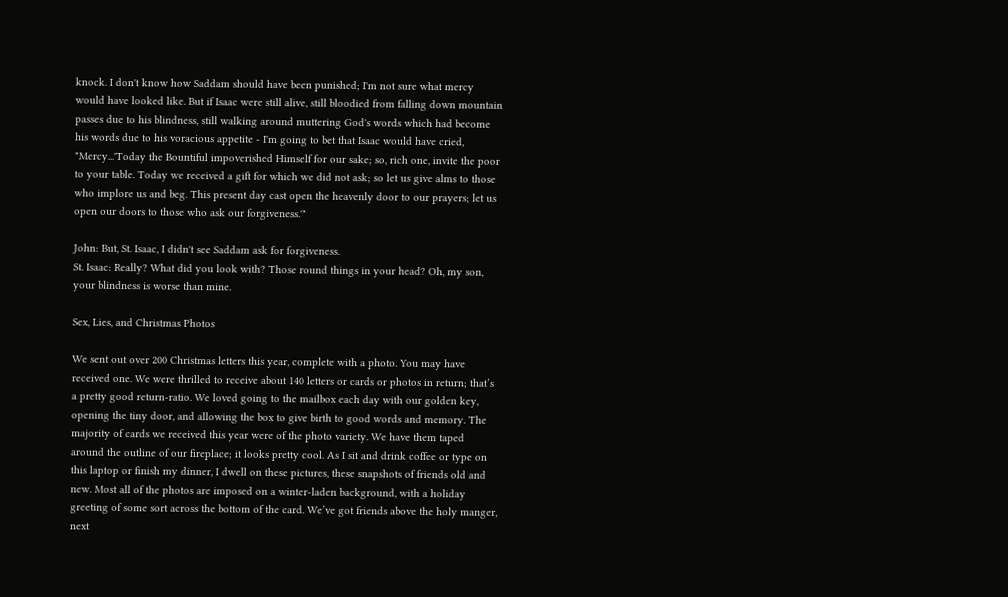knock. I don't know how Saddam should have been punished; I'm not sure what mercy would have looked like. But if Isaac were still alive, still bloodied from falling down mountain passes due to his blindness, still walking around muttering God's words which had become his words due to his voracious appetite - I'm going to bet that Isaac would have cried, "Mercy...'Today the Bountiful impoverished Himself for our sake; so, rich one, invite the poor to your table. Today we received a gift for which we did not ask; so let us give alms to those who implore us and beg. This present day cast open the heavenly door to our prayers; let us open our doors to those who ask our forgiveness.'"

John: But, St. Isaac, I didn't see Saddam ask for forgiveness.
St. Isaac: Really? What did you look with? Those round things in your head? Oh, my son, your blindness is worse than mine.

Sex, Lies, and Christmas Photos

We sent out over 200 Christmas letters this year, complete with a photo. You may have received one. We were thrilled to receive about 140 letters or cards or photos in return; that’s a pretty good return-ratio. We loved going to the mailbox each day with our golden key, opening the tiny door, and allowing the box to give birth to good words and memory. The majority of cards we received this year were of the photo variety. We have them taped around the outline of our fireplace; it looks pretty cool. As I sit and drink coffee or type on this laptop or finish my dinner, I dwell on these pictures, these snapshots of friends old and new. Most all of the photos are imposed on a winter-laden background, with a holiday greeting of some sort across the bottom of the card. We’ve got friends above the holy manger, next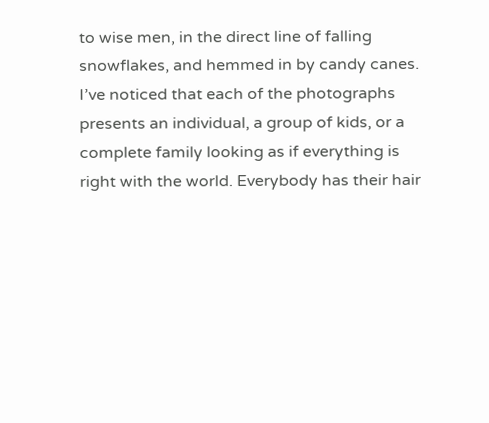to wise men, in the direct line of falling snowflakes, and hemmed in by candy canes. I’ve noticed that each of the photographs presents an individual, a group of kids, or a complete family looking as if everything is right with the world. Everybody has their hair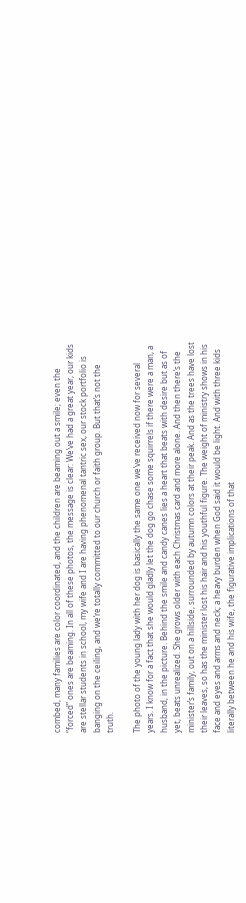combed, many families are color coordinated, and the children are beaming out a smile; even the “forced” ones are beaming. In all of these photos, the message is clear: We’ve had a great year, our kids are stellar students in school, my wife and I are having phenomenal tantric sex, our stock portfolio is banging on the ceiling, and we’re totally committed to our church or faith group. But that’s not the truth.

The photo of the young lady with her dog is basically the same one we’ve received now for several years. I know for a fact that she would gladly let the dog go chase some squirrels if there were a man, a husband, in the picture. Behind the smile and candy canes lies a heart that beats with desire but as of yet, beats unrealized. She grows older with each Christmas card and more alone. And then there’s the minister’s family, out on a hillside, surrounded by autumn colors at their peak. And as the trees have lost their leaves, so has the minister lost his hair and his youthful figure. The weight of ministry shows in his face and eyes and arms and neck; a heavy burden when God said it would be light. And with three kids literally between he and his wife, the figurative implications of that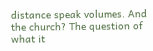distance speak volumes. And the church? The question of what it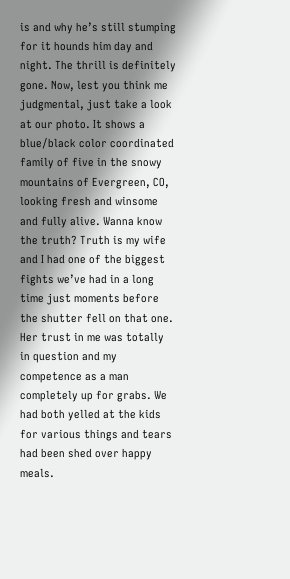is and why he’s still stumping for it hounds him day and night. The thrill is definitely gone. Now, lest you think me judgmental, just take a look at our photo. It shows a blue/black color coordinated family of five in the snowy mountains of Evergreen, CO, looking fresh and winsome and fully alive. Wanna know the truth? Truth is my wife and I had one of the biggest fights we’ve had in a long time just moments before the shutter fell on that one. Her trust in me was totally in question and my competence as a man completely up for grabs. We had both yelled at the kids for various things and tears had been shed over happy meals.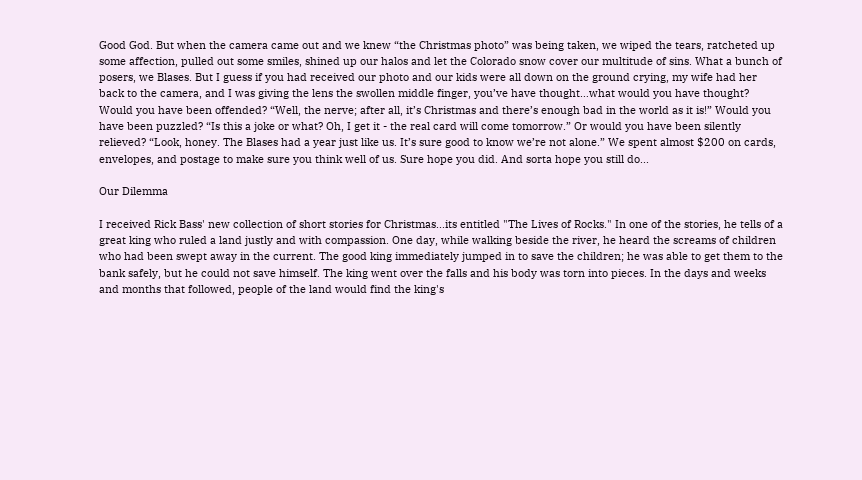Good God. But when the camera came out and we knew “the Christmas photo” was being taken, we wiped the tears, ratcheted up some affection, pulled out some smiles, shined up our halos and let the Colorado snow cover our multitude of sins. What a bunch of posers, we Blases. But I guess if you had received our photo and our kids were all down on the ground crying, my wife had her back to the camera, and I was giving the lens the swollen middle finger, you’ve have thought…what would you have thought? Would you have been offended? “Well, the nerve; after all, it’s Christmas and there’s enough bad in the world as it is!” Would you have been puzzled? “Is this a joke or what? Oh, I get it - the real card will come tomorrow.” Or would you have been silently relieved? “Look, honey. The Blases had a year just like us. It’s sure good to know we’re not alone.” We spent almost $200 on cards, envelopes, and postage to make sure you think well of us. Sure hope you did. And sorta hope you still do...

Our Dilemma

I received Rick Bass' new collection of short stories for Christmas...its entitled "The Lives of Rocks." In one of the stories, he tells of a great king who ruled a land justly and with compassion. One day, while walking beside the river, he heard the screams of children who had been swept away in the current. The good king immediately jumped in to save the children; he was able to get them to the bank safely, but he could not save himself. The king went over the falls and his body was torn into pieces. In the days and weeks and months that followed, people of the land would find the king's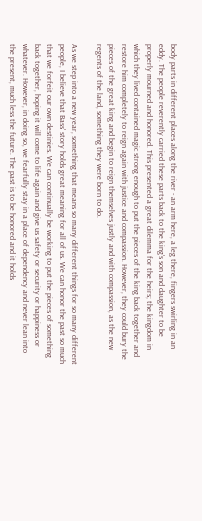body parts in different places along the river - an arm here, a leg there, fingers swirling in an eddy. The people reverently carried these parts back to the king's son and daughter to be properly mourned and honored. This presented a great dilemma for the heirs; the kingdom in which they lived contained magic strong enough to put the pieces of the king back together and restore him completely to reign again with justice and compassion. However, they could bury the pieces of the great king and begin to reign themselves justly and with compassion, as the new regents of the land, something they were born to do.

As we step into a new year, something that means so many different things for so many different people, I believe that Bass' story holds great meaning for all of us. We can honor the past so much that we forfeit our own destinies. We can continually be working to put the pieces of something back together, hoping it will come to life again and give us safety or security or happiness or whatever. However, in doing so, we fearfully stay in a place of dependency and never lean into the present, much less the future. The past is to be honored and it holds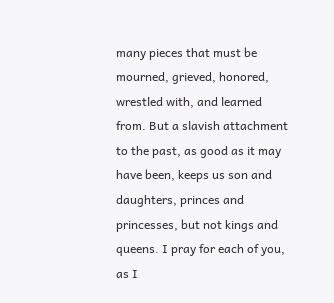many pieces that must be mourned, grieved, honored, wrestled with, and learned from. But a slavish attachment to the past, as good as it may have been, keeps us son and daughters, princes and princesses, but not kings and queens. I pray for each of you, as I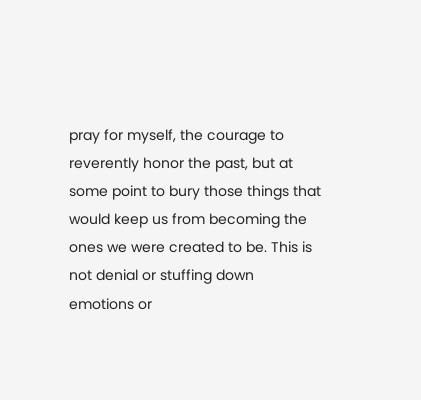pray for myself, the courage to reverently honor the past, but at some point to bury those things that would keep us from becoming the ones we were created to be. This is not denial or stuffing down emotions or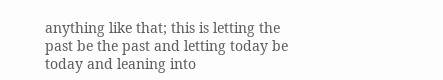anything like that; this is letting the past be the past and letting today be today and leaning into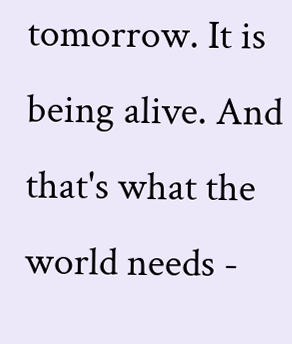tomorrow. It is being alive. And that's what the world needs -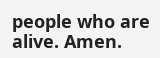people who are alive. Amen.